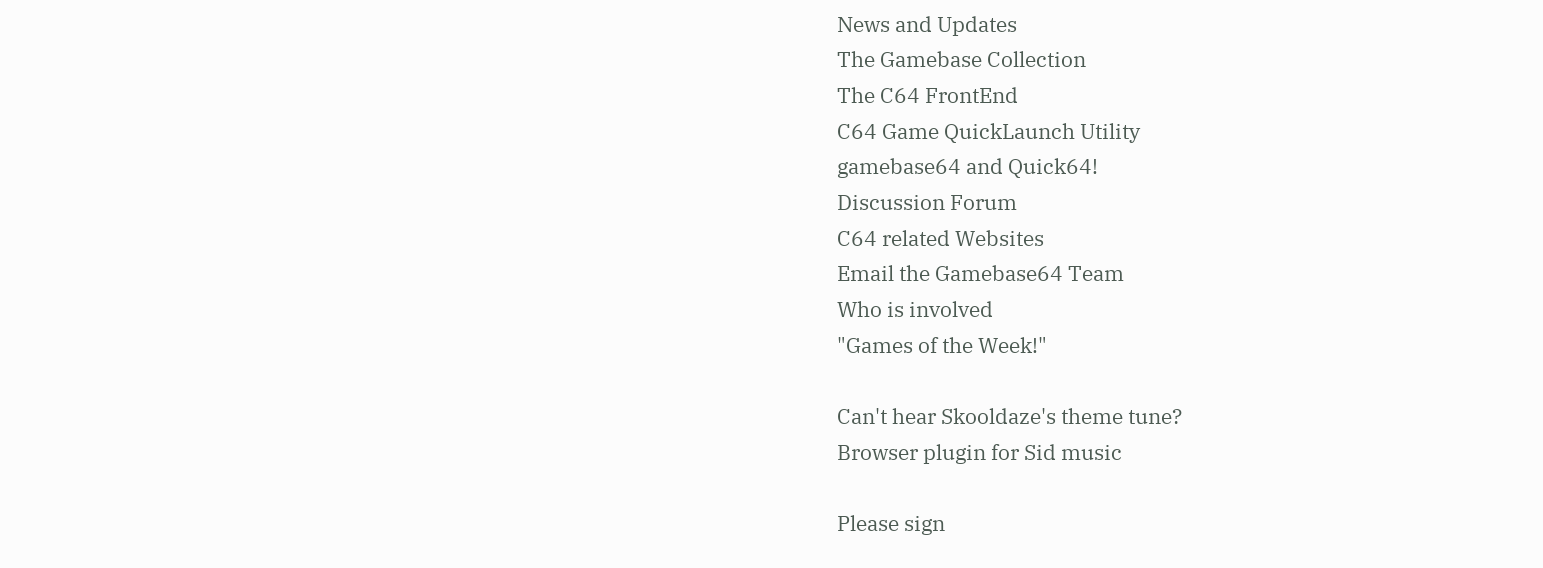News and Updates
The Gamebase Collection
The C64 FrontEnd
C64 Game QuickLaunch Utility
gamebase64 and Quick64!
Discussion Forum
C64 related Websites
Email the Gamebase64 Team
Who is involved
"Games of the Week!"

Can't hear Skooldaze's theme tune?
Browser plugin for Sid music

Please sign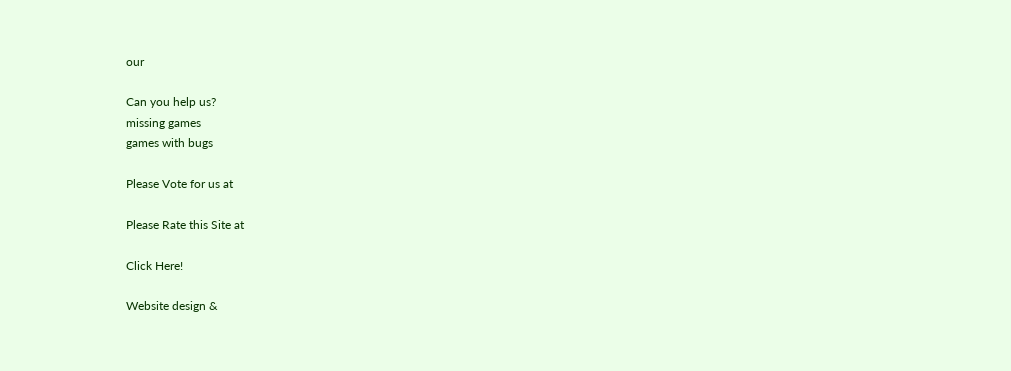our

Can you help us?
missing games
games with bugs

Please Vote for us at

Please Rate this Site at

Click Here!

Website design &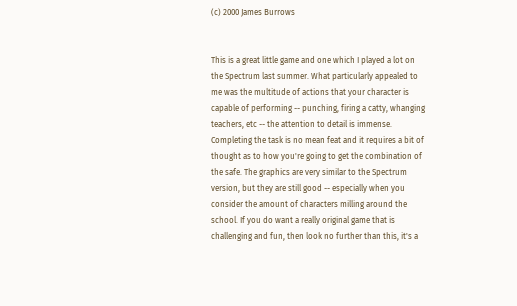(c) 2000 James Burrows


This is a great little game and one which I played a lot on the Spectrum last summer. What particularly appealed to me was the multitude of actions that your character is capable of performing -- punching, firing a catty, whanging teachers, etc -- the attention to detail is immense. Completing the task is no mean feat and it requires a bit of thought as to how you're going to get the combination of the safe. The graphics are very similar to the Spectrum version, but they are still good -- especially when you consider the amount of characters milling around the school. If you do want a really original game that is challenging and fun, then look no further than this, it's a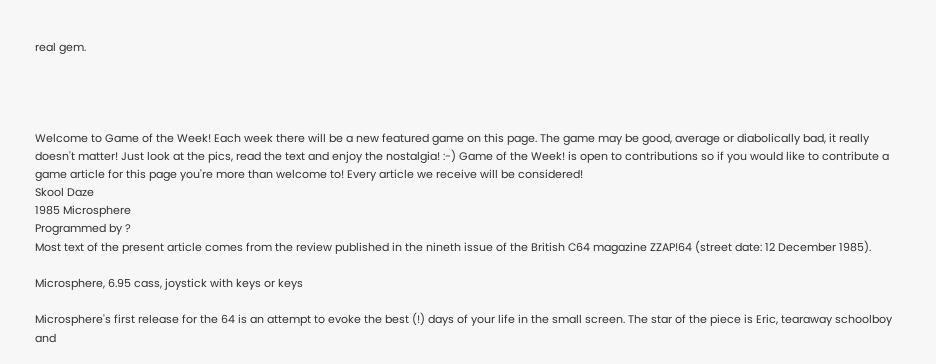real gem.




Welcome to Game of the Week! Each week there will be a new featured game on this page. The game may be good, average or diabolically bad, it really doesn't matter! Just look at the pics, read the text and enjoy the nostalgia! :-) Game of the Week! is open to contributions so if you would like to contribute a game article for this page you're more than welcome to! Every article we receive will be considered!
Skool Daze
1985 Microsphere
Programmed by ?
Most text of the present article comes from the review published in the nineth issue of the British C64 magazine ZZAP!64 (street date: 12 December 1985).

Microsphere, 6.95 cass, joystick with keys or keys

Microsphere's first release for the 64 is an attempt to evoke the best (!) days of your life in the small screen. The star of the piece is Eric, tearaway schoolboy and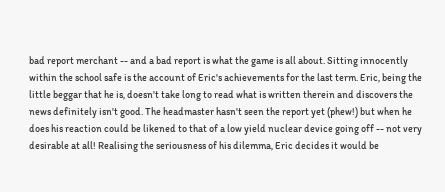bad report merchant -- and a bad report is what the game is all about. Sitting innocently within the school safe is the account of Eric's achievements for the last term. Eric, being the little beggar that he is, doesn't take long to read what is written therein and discovers the news definitely isn't good. The headmaster hasn't seen the report yet (phew!) but when he does his reaction could be likened to that of a low yield nuclear device going off -- not very desirable at all! Realising the seriousness of his dilemma, Eric decides it would be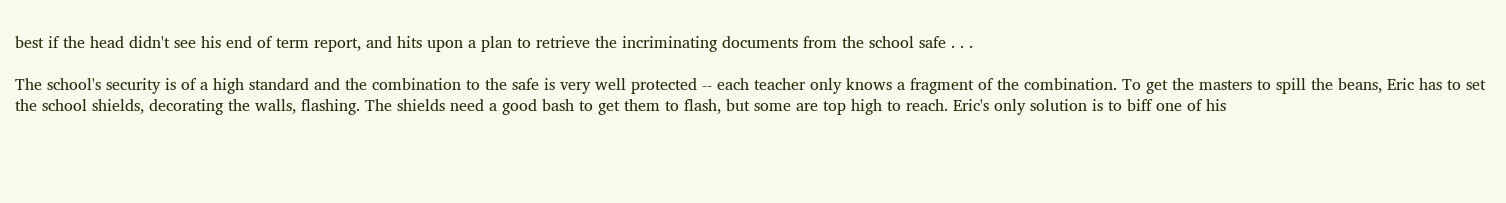best if the head didn't see his end of term report, and hits upon a plan to retrieve the incriminating documents from the school safe . . .

The school's security is of a high standard and the combination to the safe is very well protected -- each teacher only knows a fragment of the combination. To get the masters to spill the beans, Eric has to set the school shields, decorating the walls, flashing. The shields need a good bash to get them to flash, but some are top high to reach. Eric's only solution is to biff one of his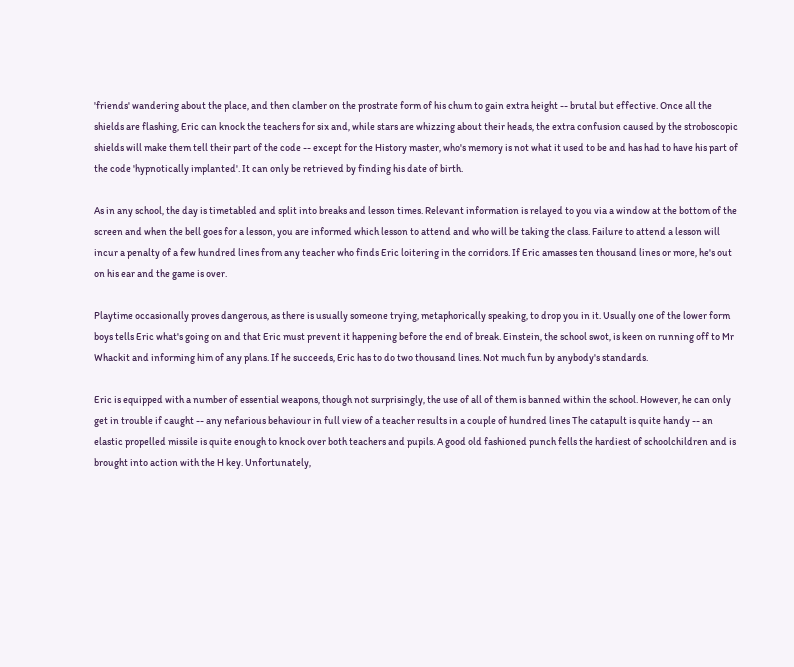'friends' wandering about the place, and then clamber on the prostrate form of his chum to gain extra height -- brutal but effective. Once all the shields are flashing, Eric can knock the teachers for six and, while stars are whizzing about their heads, the extra confusion caused by the stroboscopic shields will make them tell their part of the code -- except for the History master, who's memory is not what it used to be and has had to have his part of the code 'hypnotically implanted'. It can only be retrieved by finding his date of birth.

As in any school, the day is timetabled and split into breaks and lesson times. Relevant information is relayed to you via a window at the bottom of the screen and when the bell goes for a lesson, you are informed which lesson to attend and who will be taking the class. Failure to attend a lesson will incur a penalty of a few hundred lines from any teacher who finds Eric loitering in the corridors. If Eric amasses ten thousand lines or more, he's out on his ear and the game is over.

Playtime occasionally proves dangerous, as there is usually someone trying, metaphorically speaking, to drop you in it. Usually one of the lower form boys tells Eric what's going on and that Eric must prevent it happening before the end of break. Einstein, the school swot, is keen on running off to Mr Whackit and informing him of any plans. If he succeeds, Eric has to do two thousand lines. Not much fun by anybody's standards.

Eric is equipped with a number of essential weapons, though not surprisingly, the use of all of them is banned within the school. However, he can only get in trouble if caught -- any nefarious behaviour in full view of a teacher results in a couple of hundred lines The catapult is quite handy -- an elastic propelled missile is quite enough to knock over both teachers and pupils. A good old fashioned punch fells the hardiest of schoolchildren and is brought into action with the H key. Unfortunately,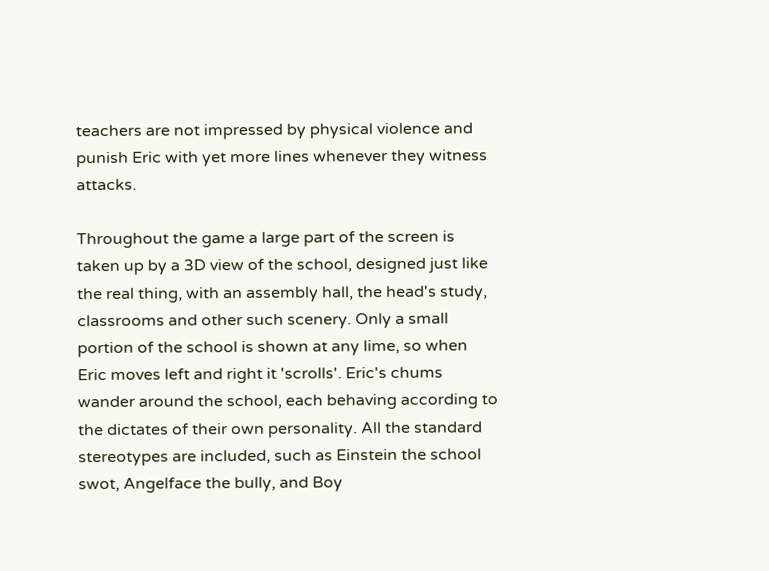teachers are not impressed by physical violence and punish Eric with yet more lines whenever they witness attacks.

Throughout the game a large part of the screen is taken up by a 3D view of the school, designed just like the real thing, with an assembly hall, the head's study, classrooms and other such scenery. Only a small portion of the school is shown at any lime, so when Eric moves left and right it 'scrolls'. Eric's chums wander around the school, each behaving according to the dictates of their own personality. All the standard stereotypes are included, such as Einstein the school swot, Angelface the bully, and Boy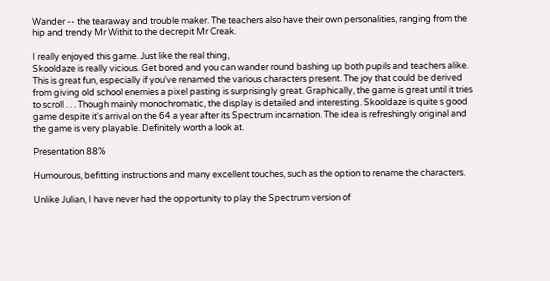Wander -- the tearaway and trouble maker. The teachers also have their own personalities, ranging from the hip and trendy Mr Withit to the decrepit Mr Creak.

I really enjoyed this game. Just like the real thing,
Skooldaze is really vicious. Get bored and you can wander round bashing up both pupils and teachers alike. This is great fun, especially if you've renamed the various characters present. The joy that could be derived from giving old school enemies a pixel pasting is surprisingly great. Graphically, the game is great until it tries to scroll . . . Though mainly monochromatic, the display is detailed and interesting. Skooldaze is quite s good game despite it's arrival on the 64 a year after its Spectrum incarnation. The idea is refreshingly original and the game is very playable. Definitely worth a look at.

Presentation 88%

Humourous, befitting instructions and many excellent touches, such as the option to rename the characters.

Unlike Julian, I have never had the opportunity to play the Spectrum version of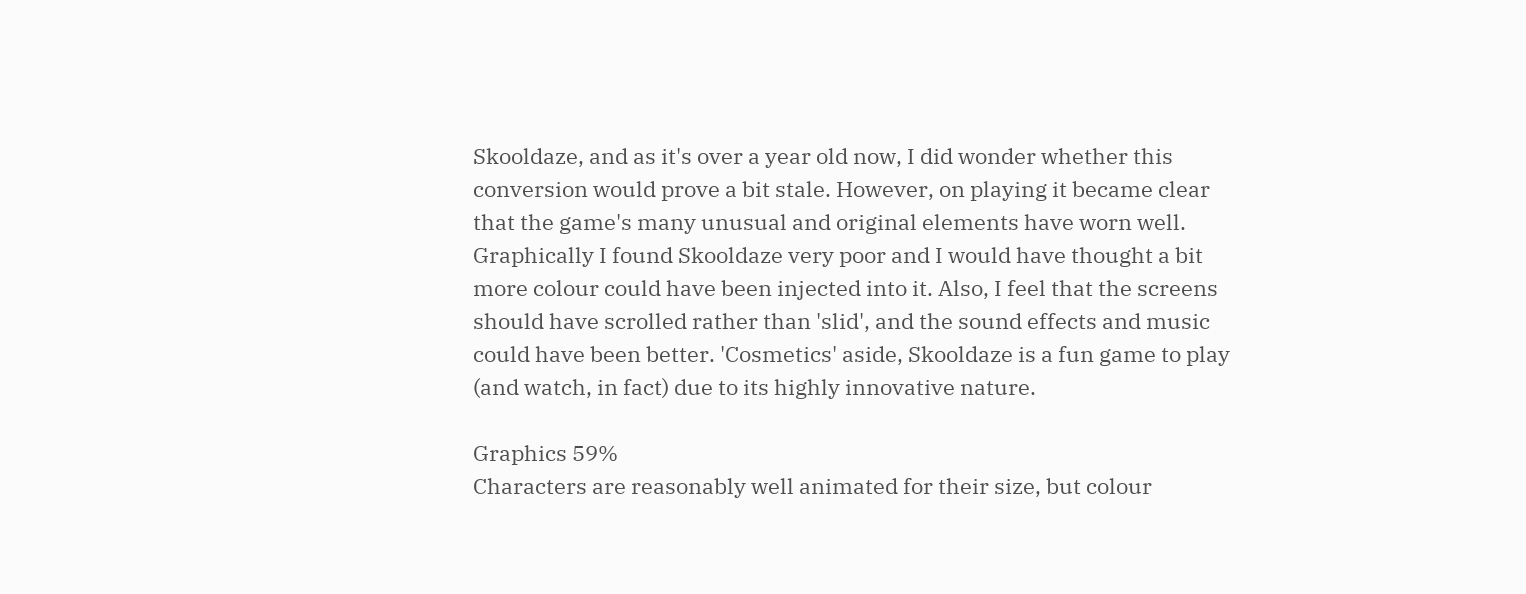Skooldaze, and as it's over a year old now, I did wonder whether this conversion would prove a bit stale. However, on playing it became clear that the game's many unusual and original elements have worn well. Graphically I found Skooldaze very poor and I would have thought a bit more colour could have been injected into it. Also, I feel that the screens should have scrolled rather than 'slid', and the sound effects and music could have been better. 'Cosmetics' aside, Skooldaze is a fun game to play (and watch, in fact) due to its highly innovative nature.

Graphics 59%
Characters are reasonably well animated for their size, but colour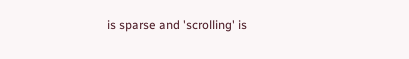is sparse and 'scrolling' is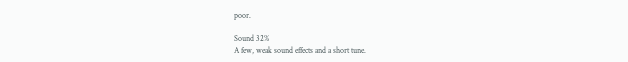poor.

Sound 32%
A few, weak sound effects and a short tune.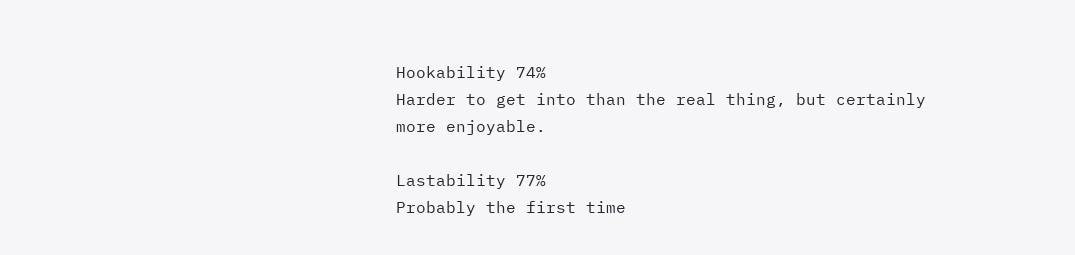Hookability 74%
Harder to get into than the real thing, but certainly
more enjoyable.

Lastability 77%
Probably the first time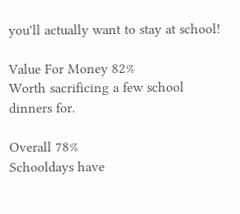you'll actually want to stay at school!

Value For Money 82%
Worth sacrificing a few school dinners for.

Overall 78%
Schooldays have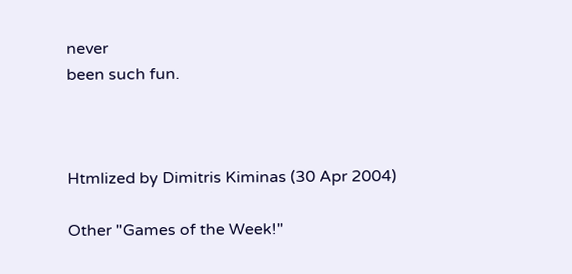never
been such fun.



Htmlized by Dimitris Kiminas (30 Apr 2004)

Other "Games of the Week!"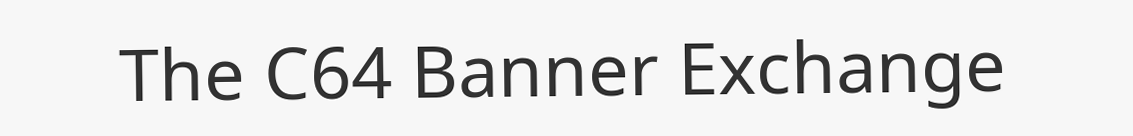The C64 Banner Exchange